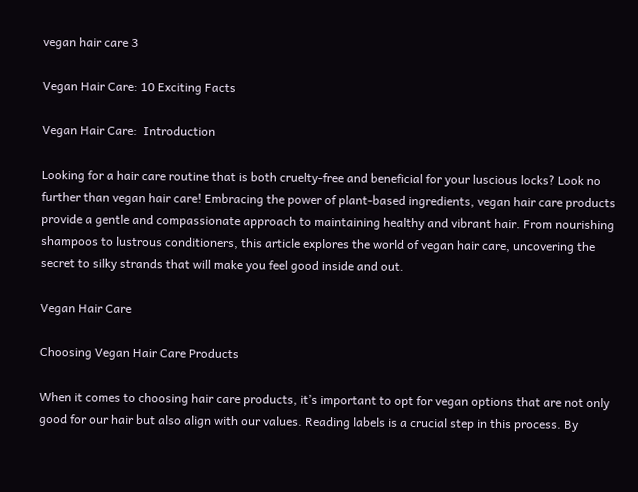vegan hair care 3

Vegan Hair Care: 10 Exciting Facts

Vegan Hair Care:  Introduction

Looking for a hair care routine that is both cruelty-free and beneficial for your luscious locks? Look no further than vegan hair care! Embracing the power of plant-based ingredients, vegan hair care products provide a gentle and compassionate approach to maintaining healthy and vibrant hair. From nourishing shampoos to lustrous conditioners, this article explores the world of vegan hair care, uncovering the secret to silky strands that will make you feel good inside and out.

Vegan Hair Care

Choosing Vegan Hair Care Products

When it comes to choosing hair care products, it’s important to opt for vegan options that are not only good for our hair but also align with our values. Reading labels is a crucial step in this process. By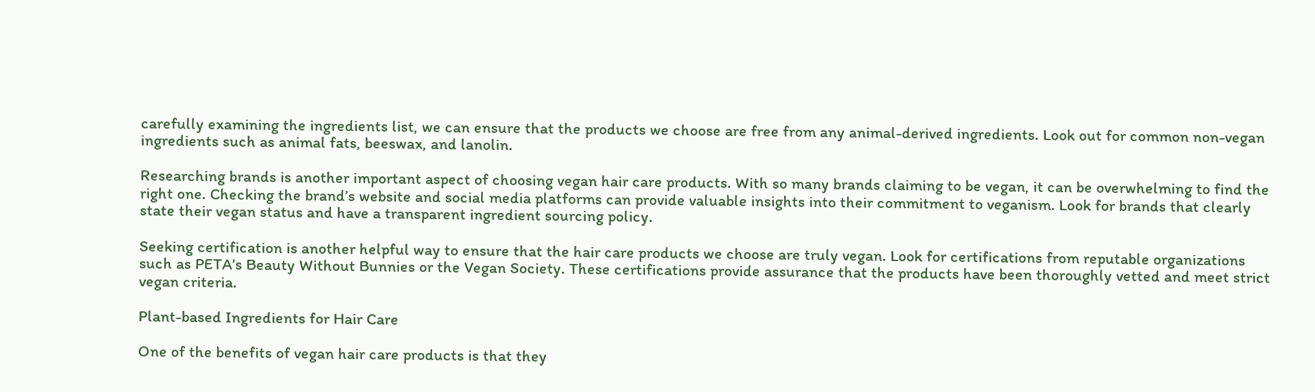carefully examining the ingredients list, we can ensure that the products we choose are free from any animal-derived ingredients. Look out for common non-vegan ingredients such as animal fats, beeswax, and lanolin.

Researching brands is another important aspect of choosing vegan hair care products. With so many brands claiming to be vegan, it can be overwhelming to find the right one. Checking the brand’s website and social media platforms can provide valuable insights into their commitment to veganism. Look for brands that clearly state their vegan status and have a transparent ingredient sourcing policy.

Seeking certification is another helpful way to ensure that the hair care products we choose are truly vegan. Look for certifications from reputable organizations such as PETA’s Beauty Without Bunnies or the Vegan Society. These certifications provide assurance that the products have been thoroughly vetted and meet strict vegan criteria.

Plant-based Ingredients for Hair Care

One of the benefits of vegan hair care products is that they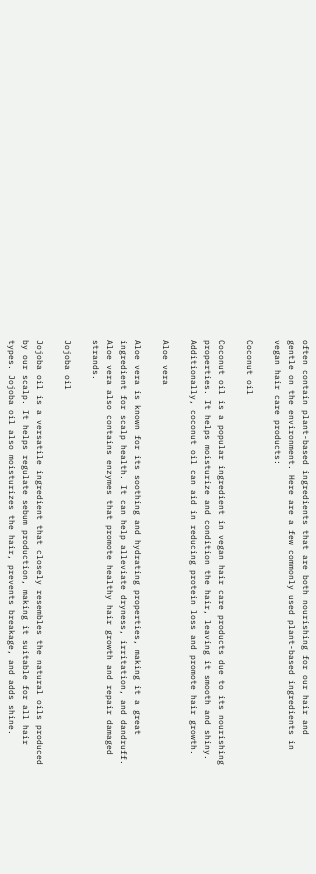often contain plant-based ingredients that are both nourishing for our hair and gentle on the environment. Here are a few commonly used plant-based ingredients in vegan hair care products:

Coconut oil

Coconut oil is a popular ingredient in vegan hair care products due to its nourishing properties. It helps moisturize and condition the hair, leaving it smooth and shiny. Additionally, coconut oil can aid in reducing protein loss and promote hair growth.

Aloe vera

Aloe vera is known for its soothing and hydrating properties, making it a great ingredient for scalp health. It can help alleviate dryness, irritation, and dandruff. Aloe vera also contains enzymes that promote healthy hair growth and repair damaged strands.

Jojoba oil

Jojoba oil is a versatile ingredient that closely resembles the natural oils produced by our scalp. It helps regulate sebum production, making it suitable for all hair types. Jojoba oil also moisturizes the hair, prevents breakage, and adds shine.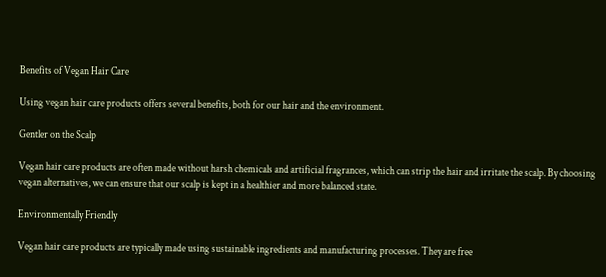Benefits of Vegan Hair Care

Using vegan hair care products offers several benefits, both for our hair and the environment.

Gentler on the Scalp

Vegan hair care products are often made without harsh chemicals and artificial fragrances, which can strip the hair and irritate the scalp. By choosing vegan alternatives, we can ensure that our scalp is kept in a healthier and more balanced state.

Environmentally Friendly

Vegan hair care products are typically made using sustainable ingredients and manufacturing processes. They are free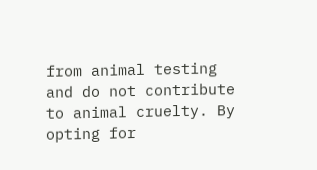from animal testing and do not contribute to animal cruelty. By opting for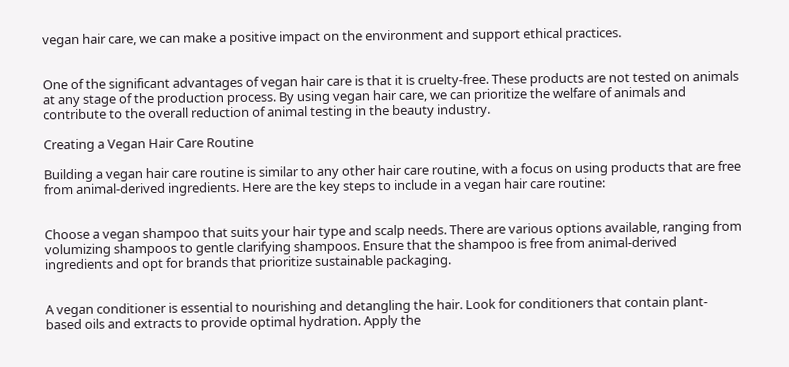vegan hair care, we can make a positive impact on the environment and support ethical practices.


One of the significant advantages of vegan hair care is that it is cruelty-free. These products are not tested on animals at any stage of the production process. By using vegan hair care, we can prioritize the welfare of animals and contribute to the overall reduction of animal testing in the beauty industry.

Creating a Vegan Hair Care Routine

Building a vegan hair care routine is similar to any other hair care routine, with a focus on using products that are free from animal-derived ingredients. Here are the key steps to include in a vegan hair care routine:


Choose a vegan shampoo that suits your hair type and scalp needs. There are various options available, ranging from volumizing shampoos to gentle clarifying shampoos. Ensure that the shampoo is free from animal-derived ingredients and opt for brands that prioritize sustainable packaging.


A vegan conditioner is essential to nourishing and detangling the hair. Look for conditioners that contain plant-based oils and extracts to provide optimal hydration. Apply the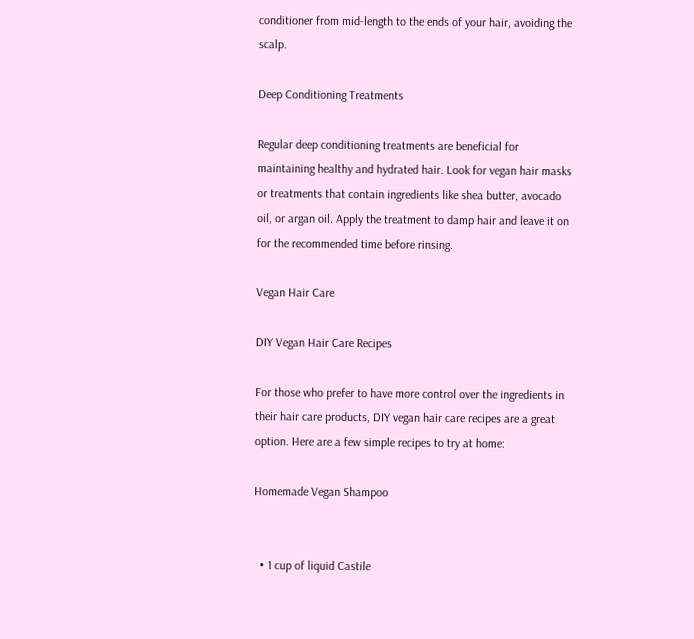conditioner from mid-length to the ends of your hair, avoiding the scalp.

Deep Conditioning Treatments

Regular deep conditioning treatments are beneficial for maintaining healthy and hydrated hair. Look for vegan hair masks or treatments that contain ingredients like shea butter, avocado oil, or argan oil. Apply the treatment to damp hair and leave it on for the recommended time before rinsing.

Vegan Hair Care

DIY Vegan Hair Care Recipes

For those who prefer to have more control over the ingredients in their hair care products, DIY vegan hair care recipes are a great option. Here are a few simple recipes to try at home:

Homemade Vegan Shampoo


  • 1 cup of liquid Castile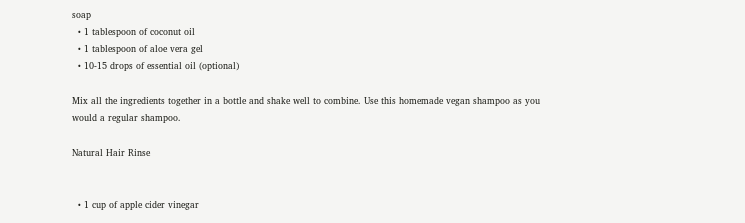soap
  • 1 tablespoon of coconut oil
  • 1 tablespoon of aloe vera gel
  • 10-15 drops of essential oil (optional)

Mix all the ingredients together in a bottle and shake well to combine. Use this homemade vegan shampoo as you would a regular shampoo.

Natural Hair Rinse


  • 1 cup of apple cider vinegar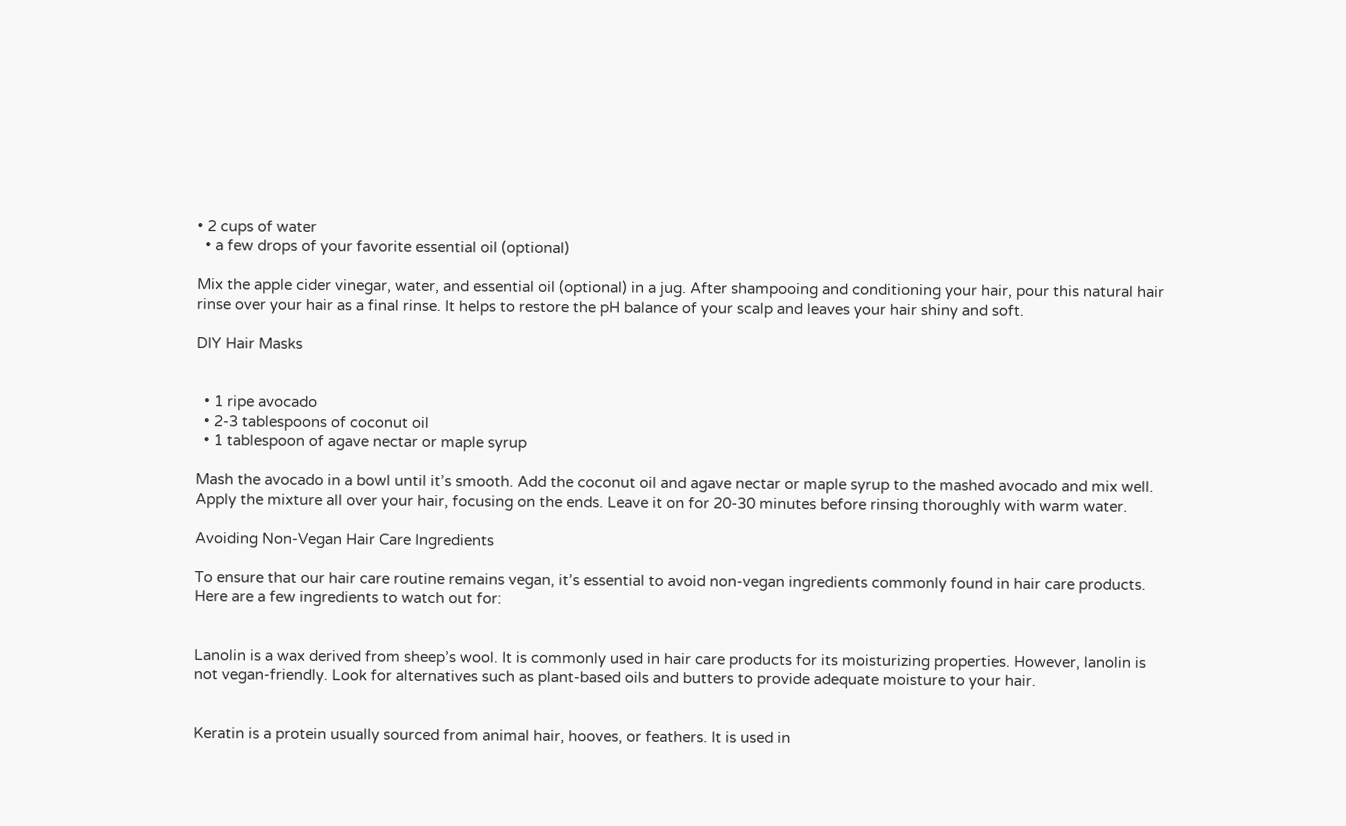• 2 cups of water
  • a few drops of your favorite essential oil (optional)

Mix the apple cider vinegar, water, and essential oil (optional) in a jug. After shampooing and conditioning your hair, pour this natural hair rinse over your hair as a final rinse. It helps to restore the pH balance of your scalp and leaves your hair shiny and soft.

DIY Hair Masks


  • 1 ripe avocado
  • 2-3 tablespoons of coconut oil
  • 1 tablespoon of agave nectar or maple syrup

Mash the avocado in a bowl until it’s smooth. Add the coconut oil and agave nectar or maple syrup to the mashed avocado and mix well. Apply the mixture all over your hair, focusing on the ends. Leave it on for 20-30 minutes before rinsing thoroughly with warm water.

Avoiding Non-Vegan Hair Care Ingredients

To ensure that our hair care routine remains vegan, it’s essential to avoid non-vegan ingredients commonly found in hair care products. Here are a few ingredients to watch out for:


Lanolin is a wax derived from sheep’s wool. It is commonly used in hair care products for its moisturizing properties. However, lanolin is not vegan-friendly. Look for alternatives such as plant-based oils and butters to provide adequate moisture to your hair.


Keratin is a protein usually sourced from animal hair, hooves, or feathers. It is used in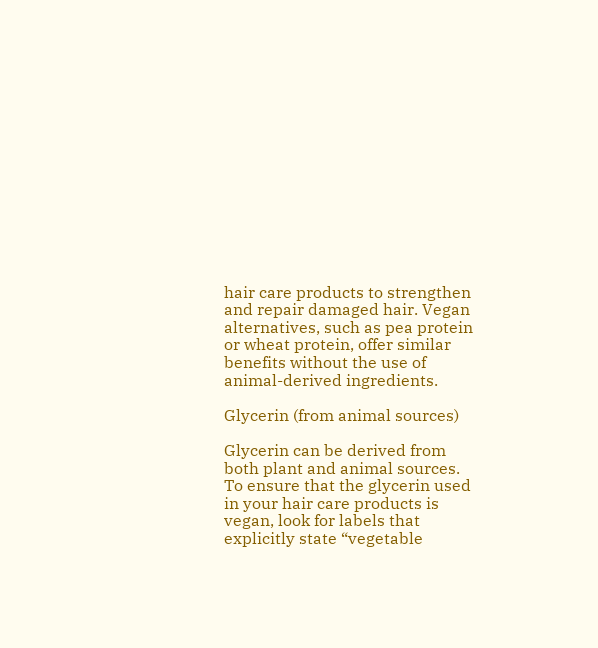hair care products to strengthen and repair damaged hair. Vegan alternatives, such as pea protein or wheat protein, offer similar benefits without the use of animal-derived ingredients.

Glycerin (from animal sources)

Glycerin can be derived from both plant and animal sources. To ensure that the glycerin used in your hair care products is vegan, look for labels that explicitly state “vegetable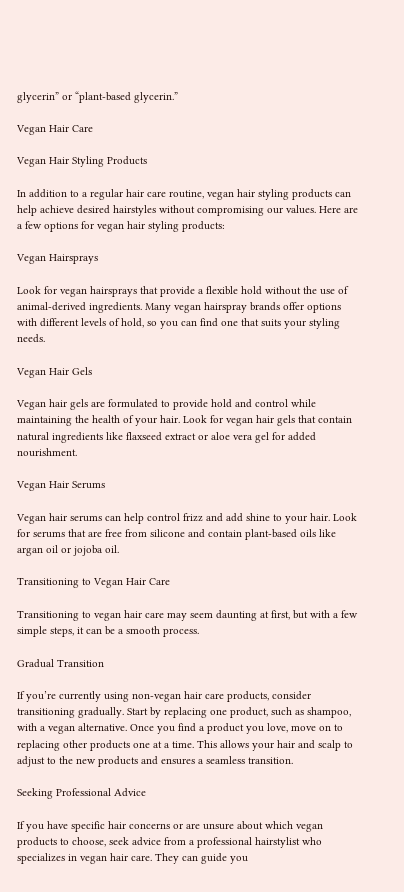glycerin” or “plant-based glycerin.”

Vegan Hair Care

Vegan Hair Styling Products

In addition to a regular hair care routine, vegan hair styling products can help achieve desired hairstyles without compromising our values. Here are a few options for vegan hair styling products:

Vegan Hairsprays

Look for vegan hairsprays that provide a flexible hold without the use of animal-derived ingredients. Many vegan hairspray brands offer options with different levels of hold, so you can find one that suits your styling needs.

Vegan Hair Gels

Vegan hair gels are formulated to provide hold and control while maintaining the health of your hair. Look for vegan hair gels that contain natural ingredients like flaxseed extract or aloe vera gel for added nourishment.

Vegan Hair Serums

Vegan hair serums can help control frizz and add shine to your hair. Look for serums that are free from silicone and contain plant-based oils like argan oil or jojoba oil.

Transitioning to Vegan Hair Care

Transitioning to vegan hair care may seem daunting at first, but with a few simple steps, it can be a smooth process.

Gradual Transition

If you’re currently using non-vegan hair care products, consider transitioning gradually. Start by replacing one product, such as shampoo, with a vegan alternative. Once you find a product you love, move on to replacing other products one at a time. This allows your hair and scalp to adjust to the new products and ensures a seamless transition.

Seeking Professional Advice

If you have specific hair concerns or are unsure about which vegan products to choose, seek advice from a professional hairstylist who specializes in vegan hair care. They can guide you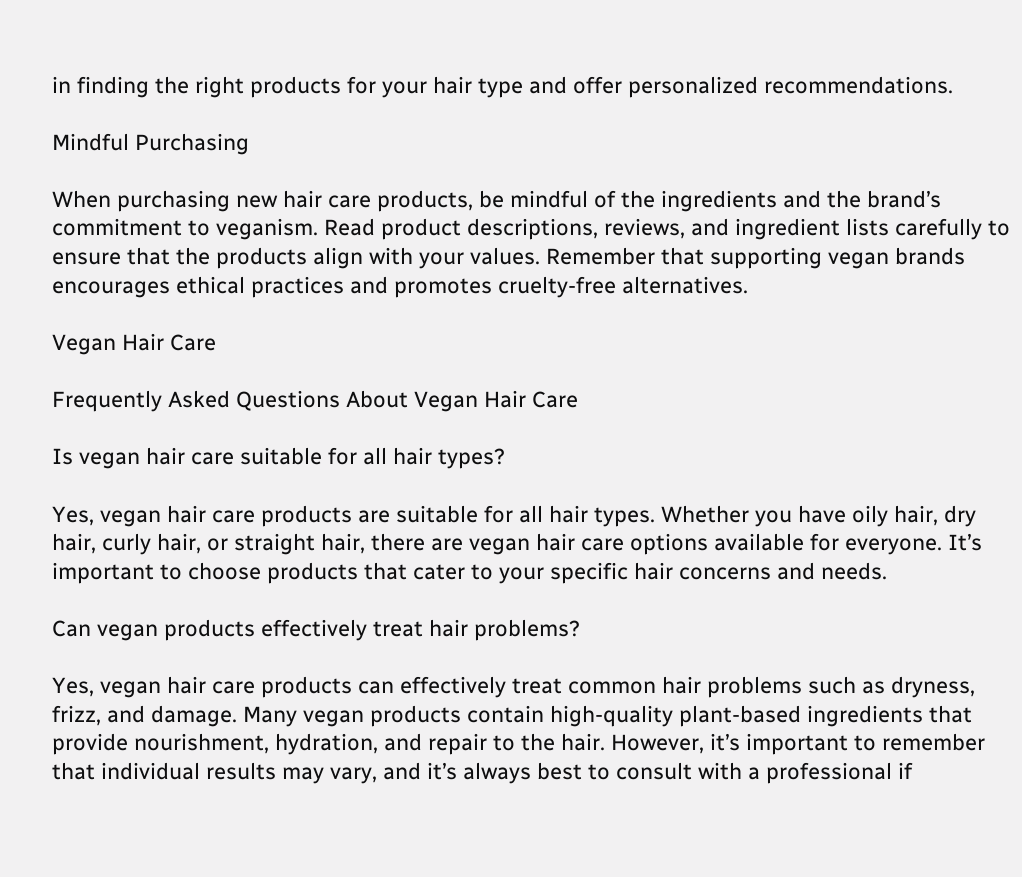in finding the right products for your hair type and offer personalized recommendations.

Mindful Purchasing

When purchasing new hair care products, be mindful of the ingredients and the brand’s commitment to veganism. Read product descriptions, reviews, and ingredient lists carefully to ensure that the products align with your values. Remember that supporting vegan brands encourages ethical practices and promotes cruelty-free alternatives.

Vegan Hair Care

Frequently Asked Questions About Vegan Hair Care

Is vegan hair care suitable for all hair types?

Yes, vegan hair care products are suitable for all hair types. Whether you have oily hair, dry hair, curly hair, or straight hair, there are vegan hair care options available for everyone. It’s important to choose products that cater to your specific hair concerns and needs.

Can vegan products effectively treat hair problems?

Yes, vegan hair care products can effectively treat common hair problems such as dryness, frizz, and damage. Many vegan products contain high-quality plant-based ingredients that provide nourishment, hydration, and repair to the hair. However, it’s important to remember that individual results may vary, and it’s always best to consult with a professional if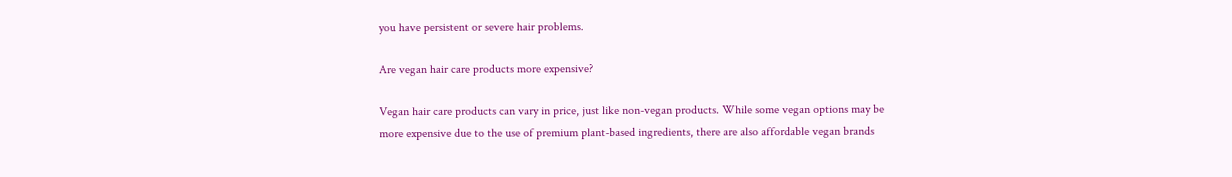you have persistent or severe hair problems.

Are vegan hair care products more expensive?

Vegan hair care products can vary in price, just like non-vegan products. While some vegan options may be more expensive due to the use of premium plant-based ingredients, there are also affordable vegan brands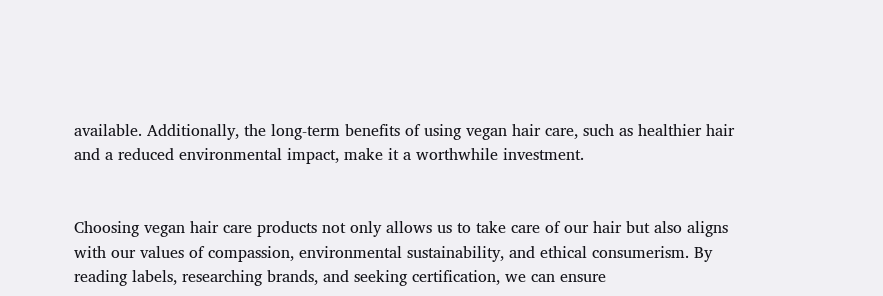available. Additionally, the long-term benefits of using vegan hair care, such as healthier hair and a reduced environmental impact, make it a worthwhile investment.


Choosing vegan hair care products not only allows us to take care of our hair but also aligns with our values of compassion, environmental sustainability, and ethical consumerism. By reading labels, researching brands, and seeking certification, we can ensure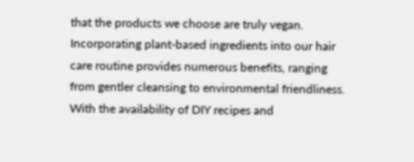that the products we choose are truly vegan. Incorporating plant-based ingredients into our hair care routine provides numerous benefits, ranging from gentler cleansing to environmental friendliness. With the availability of DIY recipes and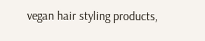vegan hair styling products,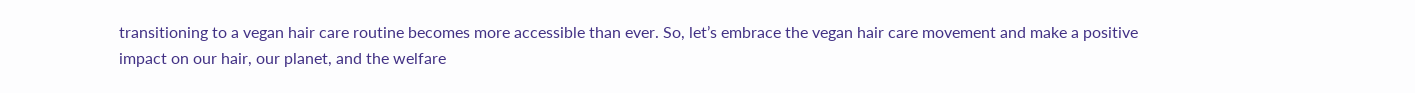transitioning to a vegan hair care routine becomes more accessible than ever. So, let’s embrace the vegan hair care movement and make a positive impact on our hair, our planet, and the welfare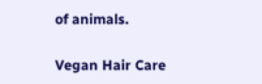of animals.

Vegan Hair Care